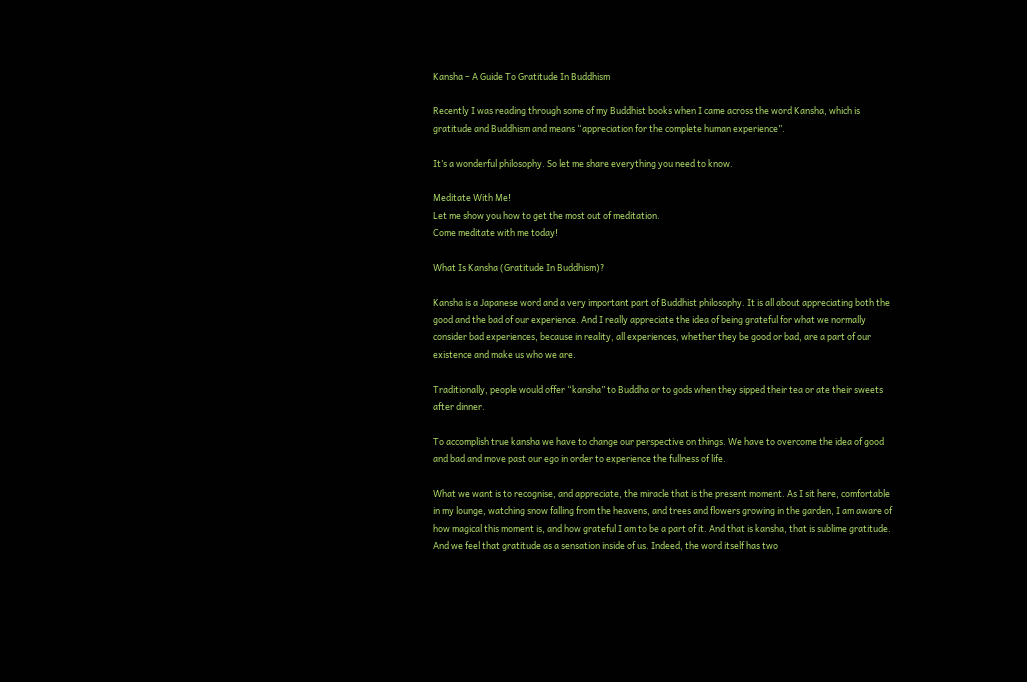Kansha – A Guide To Gratitude In Buddhism

Recently I was reading through some of my Buddhist books when I came across the word Kansha, which is gratitude and Buddhism and means “appreciation for the complete human experience”.

It’s a wonderful philosophy. So let me share everything you need to know.

Meditate With Me!
Let me show you how to get the most out of meditation.
Come meditate with me today!

What Is Kansha (Gratitude In Buddhism)?

Kansha is a Japanese word and a very important part of Buddhist philosophy. It is all about appreciating both the good and the bad of our experience. And I really appreciate the idea of being grateful for what we normally consider bad experiences, because in reality, all experiences, whether they be good or bad, are a part of our existence and make us who we are.

Traditionally, people would offer “kansha” to Buddha or to gods when they sipped their tea or ate their sweets after dinner.

To accomplish true kansha we have to change our perspective on things. We have to overcome the idea of good and bad and move past our ego in order to experience the fullness of life.

What we want is to recognise, and appreciate, the miracle that is the present moment. As I sit here, comfortable in my lounge, watching snow falling from the heavens, and trees and flowers growing in the garden, I am aware of how magical this moment is, and how grateful I am to be a part of it. And that is kansha, that is sublime gratitude. And we feel that gratitude as a sensation inside of us. Indeed, the word itself has two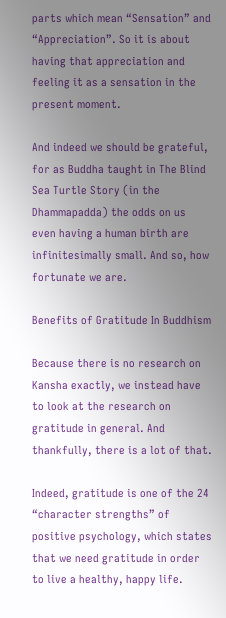parts which mean “Sensation” and “Appreciation”. So it is about having that appreciation and feeling it as a sensation in the present moment.

And indeed we should be grateful, for as Buddha taught in The Blind Sea Turtle Story (in the Dhammapadda) the odds on us even having a human birth are infinitesimally small. And so, how fortunate we are.

Benefits of Gratitude In Buddhism

Because there is no research on Kansha exactly, we instead have to look at the research on gratitude in general. And thankfully, there is a lot of that.

Indeed, gratitude is one of the 24 “character strengths” of positive psychology, which states that we need gratitude in order to live a healthy, happy life.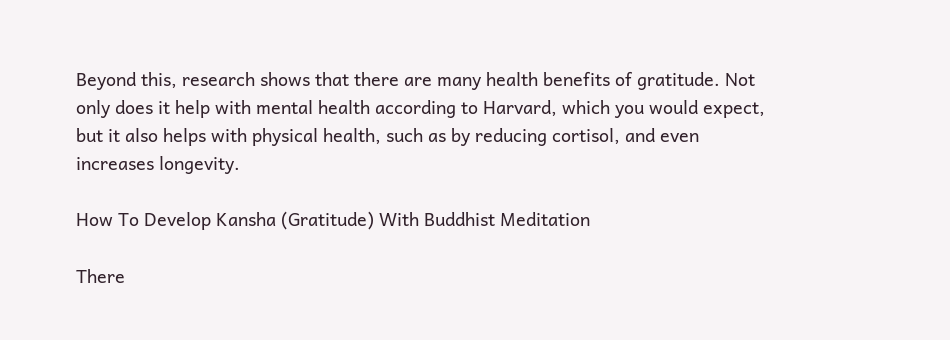Beyond this, research shows that there are many health benefits of gratitude. Not only does it help with mental health according to Harvard, which you would expect, but it also helps with physical health, such as by reducing cortisol, and even increases longevity.

How To Develop Kansha (Gratitude) With Buddhist Meditation

There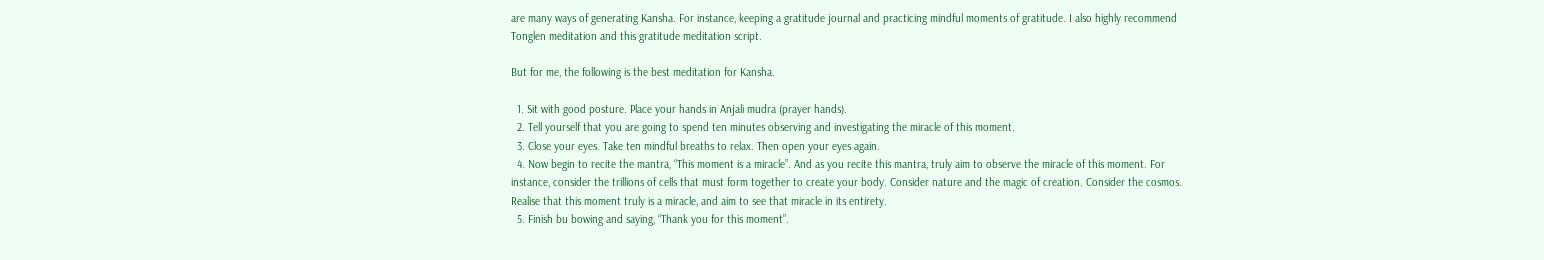are many ways of generating Kansha. For instance, keeping a gratitude journal and practicing mindful moments of gratitude. I also highly recommend Tonglen meditation and this gratitude meditation script.

But for me, the following is the best meditation for Kansha.

  1. Sit with good posture. Place your hands in Anjali mudra (prayer hands).
  2. Tell yourself that you are going to spend ten minutes observing and investigating the miracle of this moment.
  3. Close your eyes. Take ten mindful breaths to relax. Then open your eyes again.
  4. Now begin to recite the mantra, “This moment is a miracle”. And as you recite this mantra, truly aim to observe the miracle of this moment. For instance, consider the trillions of cells that must form together to create your body. Consider nature and the magic of creation. Consider the cosmos. Realise that this moment truly is a miracle, and aim to see that miracle in its entirety.
  5. Finish bu bowing and saying, “Thank you for this moment”.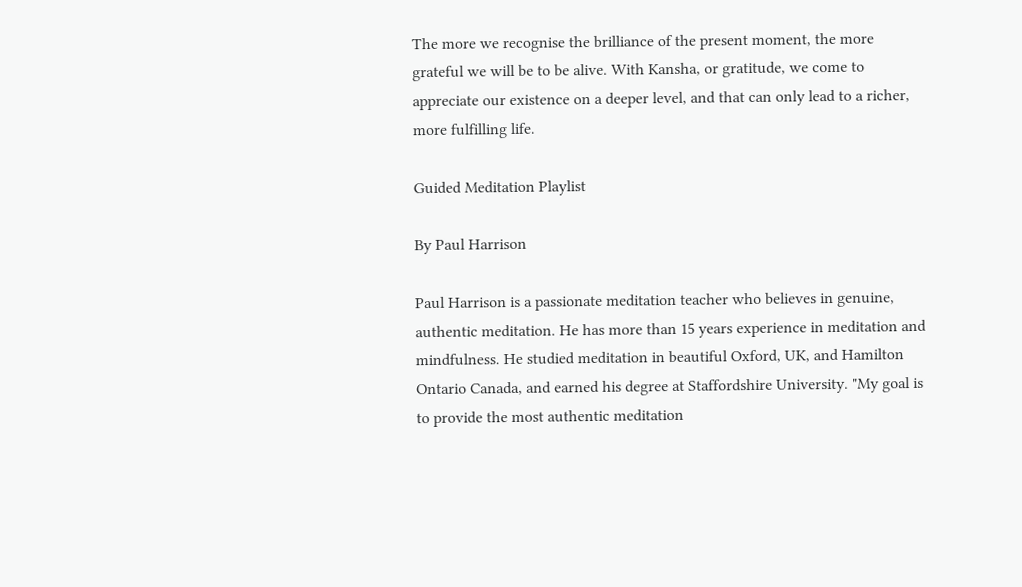The more we recognise the brilliance of the present moment, the more grateful we will be to be alive. With Kansha, or gratitude, we come to appreciate our existence on a deeper level, and that can only lead to a richer, more fulfilling life.

Guided Meditation Playlist

By Paul Harrison

Paul Harrison is a passionate meditation teacher who believes in genuine, authentic meditation. He has more than 15 years experience in meditation and mindfulness. He studied meditation in beautiful Oxford, UK, and Hamilton Ontario Canada, and earned his degree at Staffordshire University. "My goal is to provide the most authentic meditation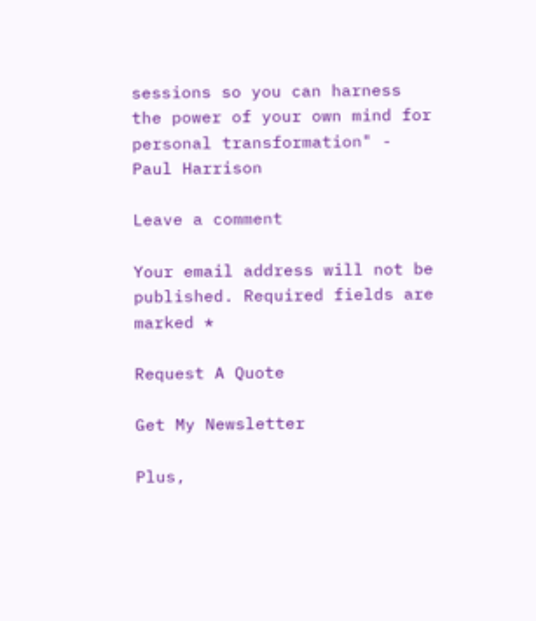sessions so you can harness the power of your own mind for personal transformation" - Paul Harrison

Leave a comment

Your email address will not be published. Required fields are marked *

Request A Quote

Get My Newsletter

Plus,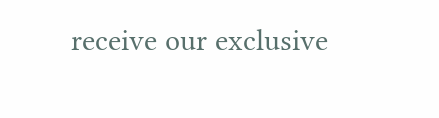receive our exclusive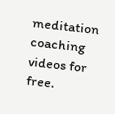meditation coaching videos for free.